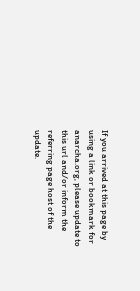If you arrived at this page by using a link or bookmark for anarcha.org, please update to this url and/or inform the referring page host of the update.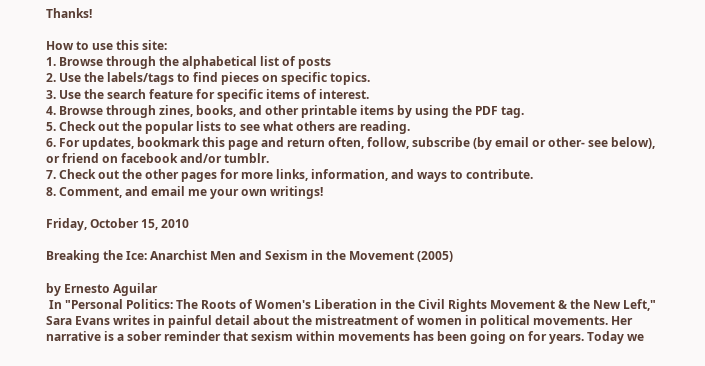Thanks!

How to use this site:
1. Browse through the alphabetical list of posts
2. Use the labels/tags to find pieces on specific topics.
3. Use the search feature for specific items of interest.
4. Browse through zines, books, and other printable items by using the PDF tag.
5. Check out the popular lists to see what others are reading.
6. For updates, bookmark this page and return often, follow, subscribe (by email or other- see below), or friend on facebook and/or tumblr.
7. Check out the other pages for more links, information, and ways to contribute.
8. Comment, and email me your own writings!

Friday, October 15, 2010

Breaking the Ice: Anarchist Men and Sexism in the Movement (2005)

by Ernesto Aguilar
 In "Personal Politics: The Roots of Women's Liberation in the Civil Rights Movement & the New Left," Sara Evans writes in painful detail about the mistreatment of women in political movements. Her narrative is a sober reminder that sexism within movements has been going on for years. Today we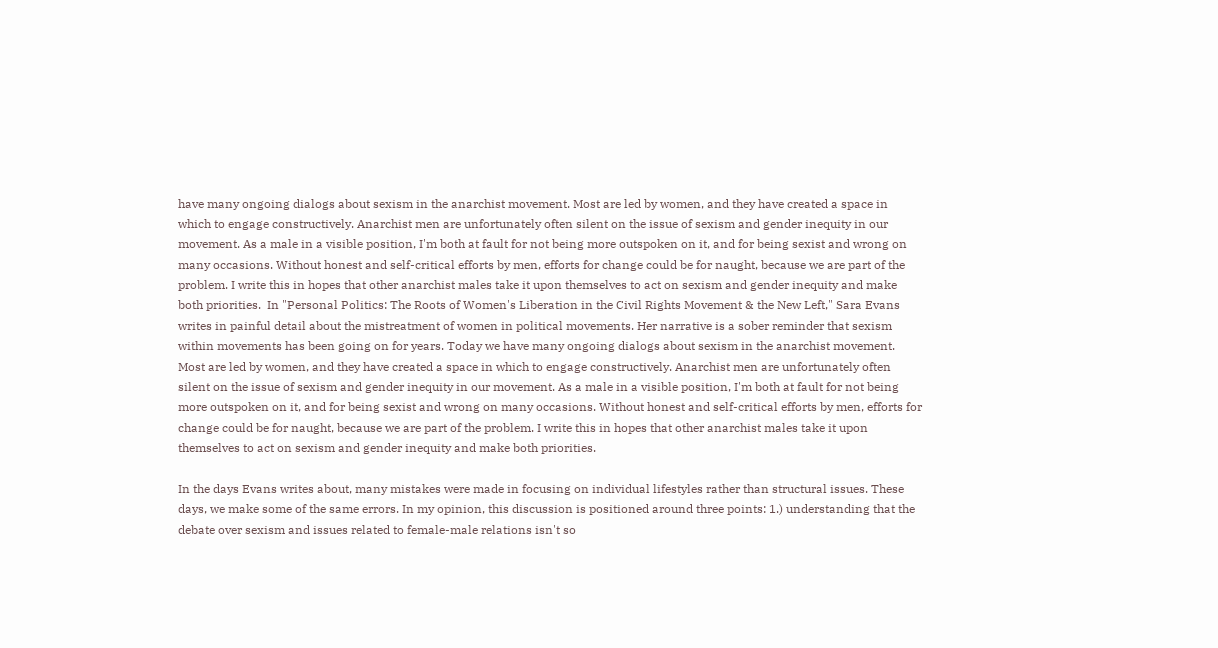have many ongoing dialogs about sexism in the anarchist movement. Most are led by women, and they have created a space in which to engage constructively. Anarchist men are unfortunately often silent on the issue of sexism and gender inequity in our movement. As a male in a visible position, I'm both at fault for not being more outspoken on it, and for being sexist and wrong on many occasions. Without honest and self-critical efforts by men, efforts for change could be for naught, because we are part of the problem. I write this in hopes that other anarchist males take it upon themselves to act on sexism and gender inequity and make both priorities.  In "Personal Politics: The Roots of Women's Liberation in the Civil Rights Movement & the New Left," Sara Evans writes in painful detail about the mistreatment of women in political movements. Her narrative is a sober reminder that sexism within movements has been going on for years. Today we have many ongoing dialogs about sexism in the anarchist movement. Most are led by women, and they have created a space in which to engage constructively. Anarchist men are unfortunately often silent on the issue of sexism and gender inequity in our movement. As a male in a visible position, I'm both at fault for not being more outspoken on it, and for being sexist and wrong on many occasions. Without honest and self-critical efforts by men, efforts for change could be for naught, because we are part of the problem. I write this in hopes that other anarchist males take it upon themselves to act on sexism and gender inequity and make both priorities.

In the days Evans writes about, many mistakes were made in focusing on individual lifestyles rather than structural issues. These days, we make some of the same errors. In my opinion, this discussion is positioned around three points: 1.) understanding that the debate over sexism and issues related to female-male relations isn't so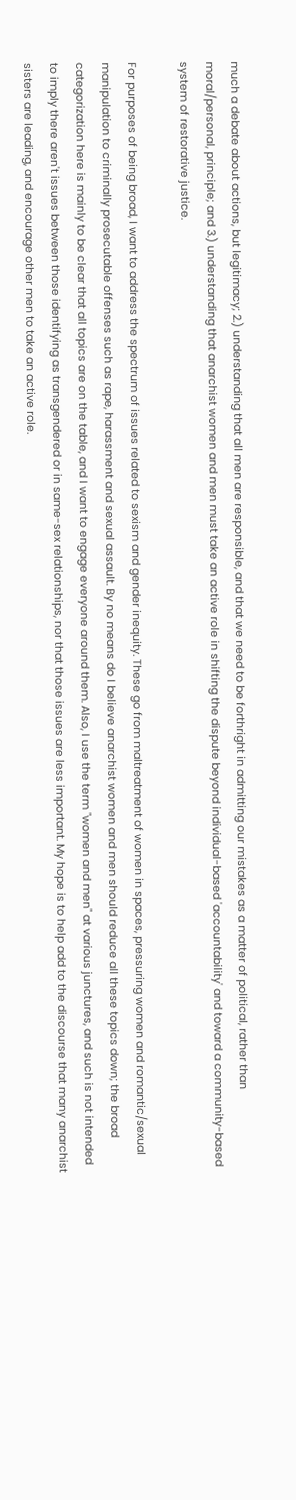much a debate about actions, but legitimacy; 2.) understanding that all men are responsible, and that we need to be forthright in admitting our mistakes as a matter of political, rather than moral/personal, principle; and 3.) understanding that anarchist women and men must take an active role in shifting the dispute beyond individual-based 'accountability' and toward a community-based system of restorative justice.

For purposes of being broad, I want to address the spectrum of issues related to sexism and gender inequity. These go from maltreatment of women in spaces, pressuring women and romantic/sexual manipulation to criminally prosecutable offenses such as rape, harassment and sexual assault. By no means do I believe anarchist women and men should reduce all these topics down; the broad categorization here is mainly to be clear that all topics are on the table, and I want to engage everyone around them. Also, I use the term "women and men" at various junctures, and such is not intended to imply there aren't issues between those identifying as transgendered or in same-sex relationships, nor that those issues are less important. My hope is to help add to the discourse that many anarchist sisters are leading, and encourage other men to take an active role.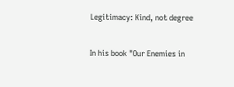Legitimacy: Kind, not degree

In his book "Our Enemies in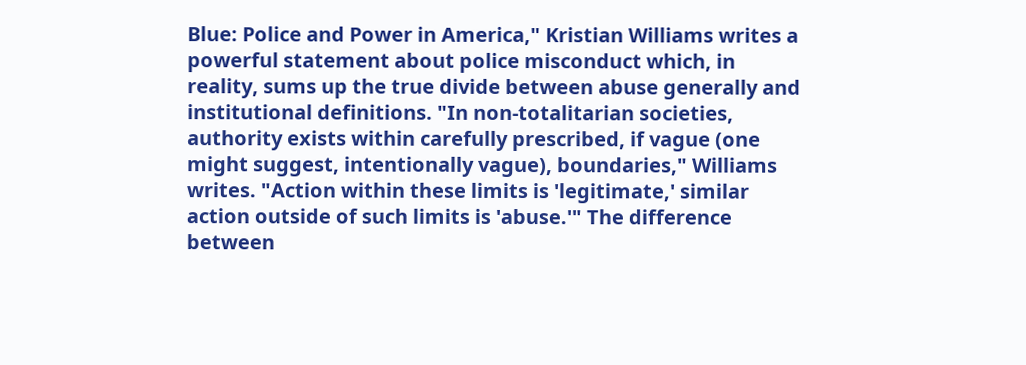Blue: Police and Power in America," Kristian Williams writes a powerful statement about police misconduct which, in reality, sums up the true divide between abuse generally and institutional definitions. "In non-totalitarian societies, authority exists within carefully prescribed, if vague (one might suggest, intentionally vague), boundaries," Williams writes. "Action within these limits is 'legitimate,' similar action outside of such limits is 'abuse.'" The difference between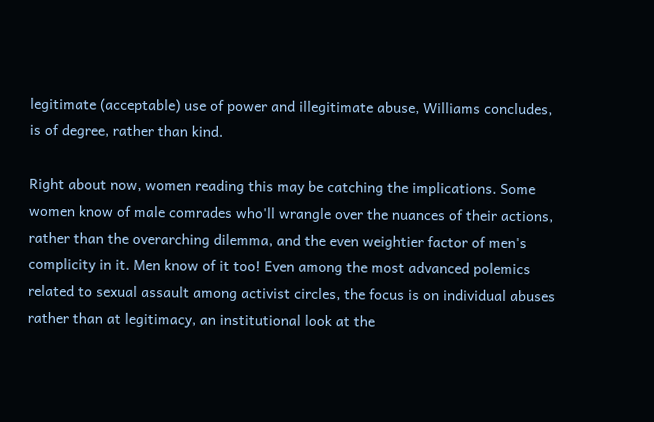legitimate (acceptable) use of power and illegitimate abuse, Williams concludes, is of degree, rather than kind.

Right about now, women reading this may be catching the implications. Some women know of male comrades who'll wrangle over the nuances of their actions, rather than the overarching dilemma, and the even weightier factor of men's complicity in it. Men know of it too! Even among the most advanced polemics related to sexual assault among activist circles, the focus is on individual abuses rather than at legitimacy, an institutional look at the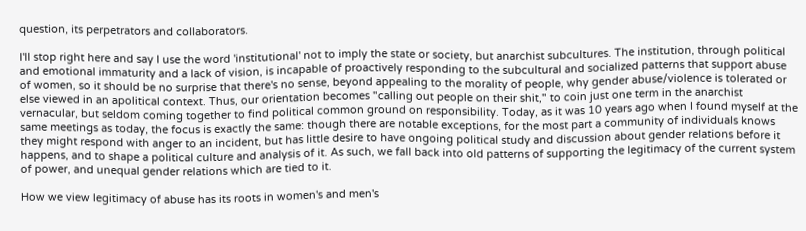question, its perpetrators and collaborators.

I'll stop right here and say I use the word 'institutional' not to imply the state or society, but anarchist subcultures. The institution, through political and emotional immaturity and a lack of vision, is incapable of proactively responding to the subcultural and socialized patterns that support abuse of women, so it should be no surprise that there's no sense, beyond appealing to the morality of people, why gender abuse/violence is tolerated or else viewed in an apolitical context. Thus, our orientation becomes "calling out people on their shit," to coin just one term in the anarchist vernacular, but seldom coming together to find political common ground on responsibility. Today, as it was 10 years ago when I found myself at the same meetings as today, the focus is exactly the same: though there are notable exceptions, for the most part a community of individuals knows they might respond with anger to an incident, but has little desire to have ongoing political study and discussion about gender relations before it happens, and to shape a political culture and analysis of it. As such, we fall back into old patterns of supporting the legitimacy of the current system of power, and unequal gender relations which are tied to it.

How we view legitimacy of abuse has its roots in women's and men's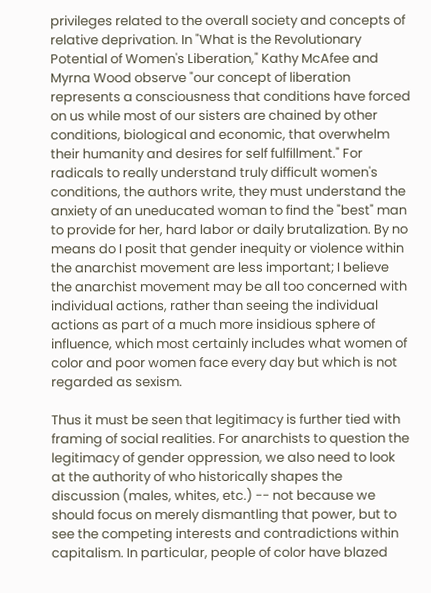privileges related to the overall society and concepts of relative deprivation. In "What is the Revolutionary Potential of Women's Liberation," Kathy McAfee and Myrna Wood observe "our concept of liberation represents a consciousness that conditions have forced on us while most of our sisters are chained by other conditions, biological and economic, that overwhelm their humanity and desires for self fulfillment." For radicals to really understand truly difficult women's conditions, the authors write, they must understand the anxiety of an uneducated woman to find the "best" man to provide for her, hard labor or daily brutalization. By no means do I posit that gender inequity or violence within the anarchist movement are less important; I believe the anarchist movement may be all too concerned with individual actions, rather than seeing the individual actions as part of a much more insidious sphere of influence, which most certainly includes what women of color and poor women face every day but which is not regarded as sexism.

Thus it must be seen that legitimacy is further tied with framing of social realities. For anarchists to question the legitimacy of gender oppression, we also need to look at the authority of who historically shapes the discussion (males, whites, etc.) -- not because we should focus on merely dismantling that power, but to see the competing interests and contradictions within capitalism. In particular, people of color have blazed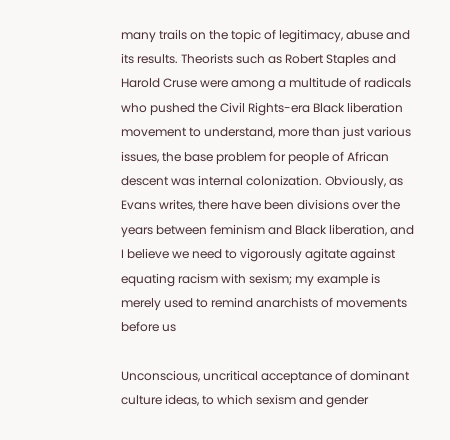many trails on the topic of legitimacy, abuse and its results. Theorists such as Robert Staples and Harold Cruse were among a multitude of radicals who pushed the Civil Rights-era Black liberation movement to understand, more than just various issues, the base problem for people of African descent was internal colonization. Obviously, as Evans writes, there have been divisions over the years between feminism and Black liberation, and I believe we need to vigorously agitate against equating racism with sexism; my example is merely used to remind anarchists of movements before us

Unconscious, uncritical acceptance of dominant culture ideas, to which sexism and gender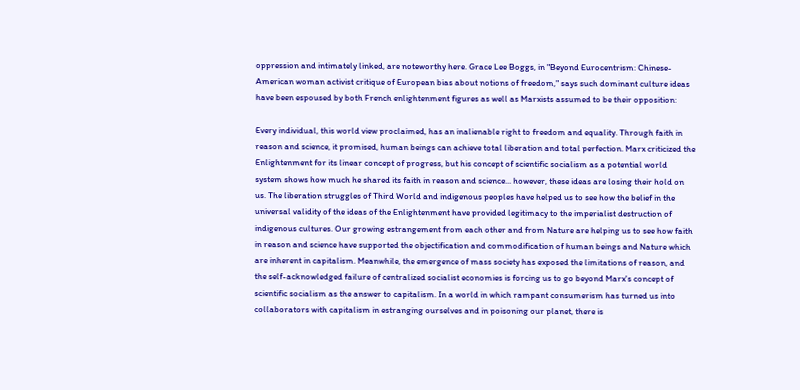oppression and intimately linked, are noteworthy here. Grace Lee Boggs, in "Beyond Eurocentrism: Chinese-American woman activist critique of European bias about notions of freedom," says such dominant culture ideas have been espoused by both French enlightenment figures as well as Marxists assumed to be their opposition:

Every individual, this world view proclaimed, has an inalienable right to freedom and equality. Through faith in reason and science, it promised, human beings can achieve total liberation and total perfection. Marx criticized the Enlightenment for its linear concept of progress, but his concept of scientific socialism as a potential world system shows how much he shared its faith in reason and science... however, these ideas are losing their hold on us. The liberation struggles of Third World and indigenous peoples have helped us to see how the belief in the universal validity of the ideas of the Enlightenment have provided legitimacy to the imperialist destruction of indigenous cultures. Our growing estrangement from each other and from Nature are helping us to see how faith in reason and science have supported the objectification and commodification of human beings and Nature which are inherent in capitalism. Meanwhile, the emergence of mass society has exposed the limitations of reason, and the self-acknowledged failure of centralized socialist economies is forcing us to go beyond Marx's concept of scientific socialism as the answer to capitalism. In a world in which rampant consumerism has turned us into collaborators with capitalism in estranging ourselves and in poisoning our planet, there is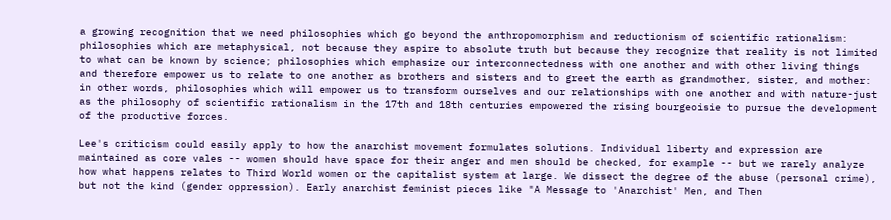a growing recognition that we need philosophies which go beyond the anthropomorphism and reductionism of scientific rationalism: philosophies which are metaphysical, not because they aspire to absolute truth but because they recognize that reality is not limited to what can be known by science; philosophies which emphasize our interconnectedness with one another and with other living things and therefore empower us to relate to one another as brothers and sisters and to greet the earth as grandmother, sister, and mother: in other words, philosophies which will empower us to transform ourselves and our relationships with one another and with nature-just as the philosophy of scientific rationalism in the 17th and 18th centuries empowered the rising bourgeoisie to pursue the development of the productive forces.

Lee's criticism could easily apply to how the anarchist movement formulates solutions. Individual liberty and expression are maintained as core vales -- women should have space for their anger and men should be checked, for example -- but we rarely analyze how what happens relates to Third World women or the capitalist system at large. We dissect the degree of the abuse (personal crime), but not the kind (gender oppression). Early anarchist feminist pieces like "A Message to 'Anarchist' Men, and Then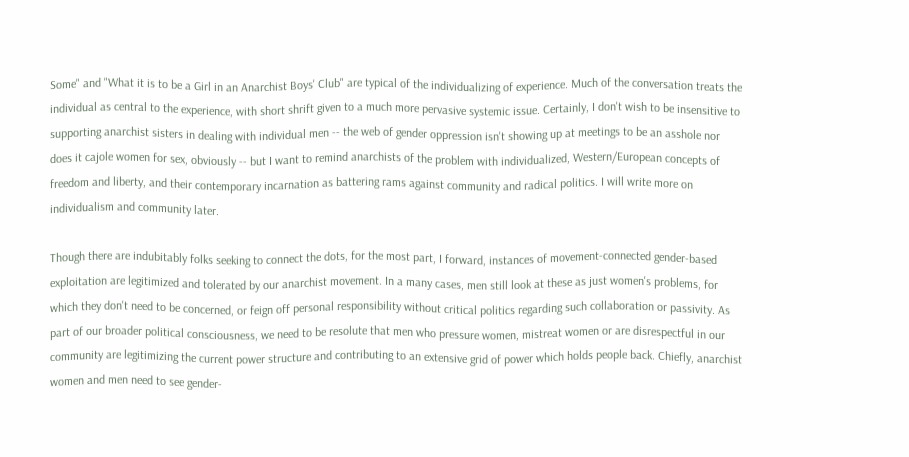Some" and "What it is to be a Girl in an Anarchist Boys' Club" are typical of the individualizing of experience. Much of the conversation treats the individual as central to the experience, with short shrift given to a much more pervasive systemic issue. Certainly, I don't wish to be insensitive to supporting anarchist sisters in dealing with individual men -- the web of gender oppression isn't showing up at meetings to be an asshole nor does it cajole women for sex, obviously -- but I want to remind anarchists of the problem with individualized, Western/European concepts of freedom and liberty, and their contemporary incarnation as battering rams against community and radical politics. I will write more on individualism and community later.

Though there are indubitably folks seeking to connect the dots, for the most part, I forward, instances of movement-connected gender-based exploitation are legitimized and tolerated by our anarchist movement. In a many cases, men still look at these as just women's problems, for which they don't need to be concerned, or feign off personal responsibility without critical politics regarding such collaboration or passivity. As part of our broader political consciousness, we need to be resolute that men who pressure women, mistreat women or are disrespectful in our community are legitimizing the current power structure and contributing to an extensive grid of power which holds people back. Chiefly, anarchist women and men need to see gender-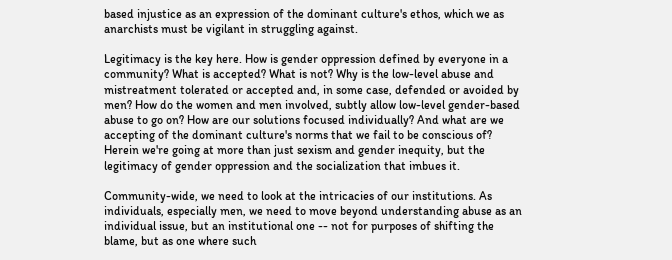based injustice as an expression of the dominant culture's ethos, which we as anarchists must be vigilant in struggling against.

Legitimacy is the key here. How is gender oppression defined by everyone in a community? What is accepted? What is not? Why is the low-level abuse and mistreatment tolerated or accepted and, in some case, defended or avoided by men? How do the women and men involved, subtly allow low-level gender-based abuse to go on? How are our solutions focused individually? And what are we accepting of the dominant culture's norms that we fail to be conscious of? Herein we're going at more than just sexism and gender inequity, but the legitimacy of gender oppression and the socialization that imbues it.

Community-wide, we need to look at the intricacies of our institutions. As individuals, especially men, we need to move beyond understanding abuse as an individual issue, but an institutional one -- not for purposes of shifting the blame, but as one where such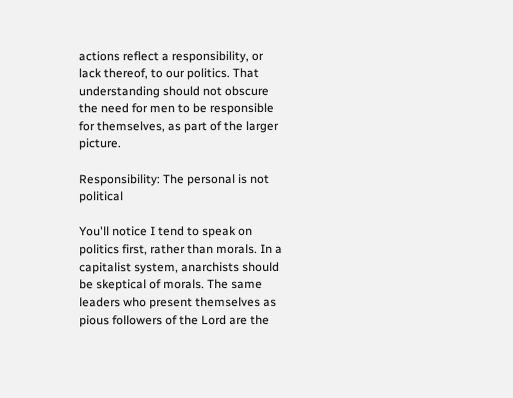actions reflect a responsibility, or lack thereof, to our politics. That understanding should not obscure the need for men to be responsible for themselves, as part of the larger picture.

Responsibility: The personal is not political

You'll notice I tend to speak on politics first, rather than morals. In a capitalist system, anarchists should be skeptical of morals. The same leaders who present themselves as pious followers of the Lord are the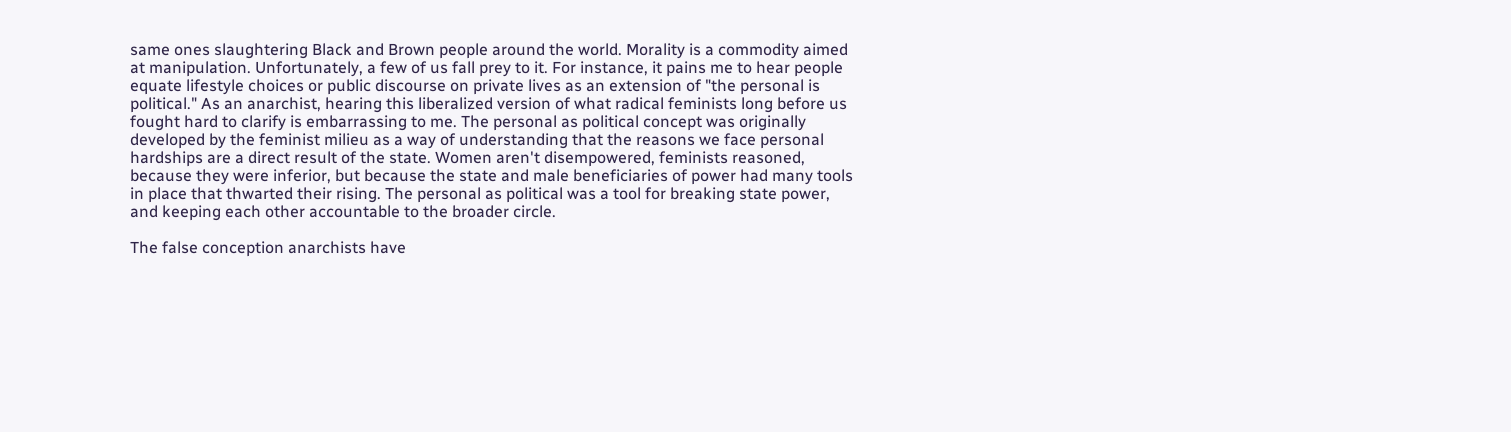same ones slaughtering Black and Brown people around the world. Morality is a commodity aimed at manipulation. Unfortunately, a few of us fall prey to it. For instance, it pains me to hear people equate lifestyle choices or public discourse on private lives as an extension of "the personal is political." As an anarchist, hearing this liberalized version of what radical feminists long before us fought hard to clarify is embarrassing to me. The personal as political concept was originally developed by the feminist milieu as a way of understanding that the reasons we face personal hardships are a direct result of the state. Women aren't disempowered, feminists reasoned, because they were inferior, but because the state and male beneficiaries of power had many tools in place that thwarted their rising. The personal as political was a tool for breaking state power, and keeping each other accountable to the broader circle.

The false conception anarchists have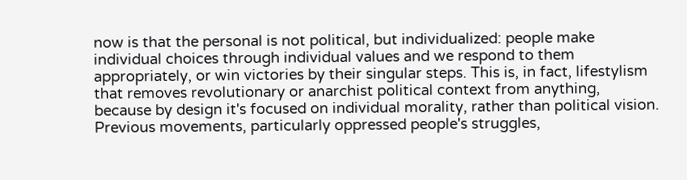now is that the personal is not political, but individualized: people make individual choices through individual values and we respond to them appropriately, or win victories by their singular steps. This is, in fact, lifestylism that removes revolutionary or anarchist political context from anything, because by design it's focused on individual morality, rather than political vision. Previous movements, particularly oppressed people's struggles,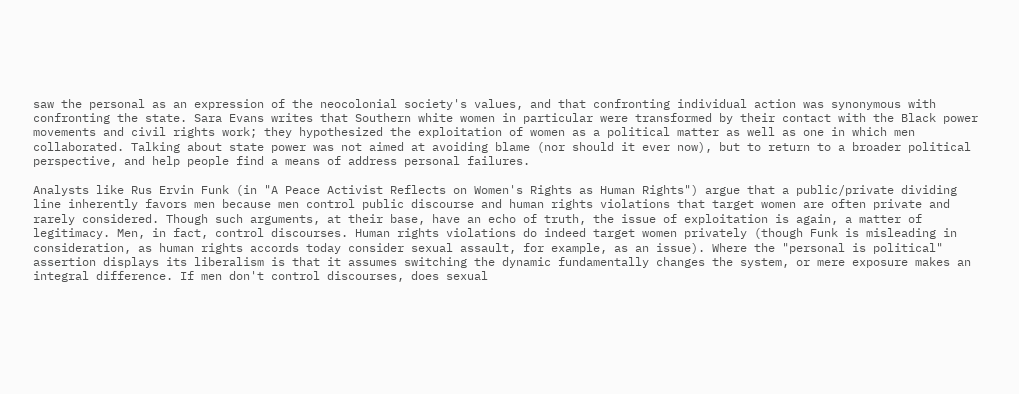saw the personal as an expression of the neocolonial society's values, and that confronting individual action was synonymous with confronting the state. Sara Evans writes that Southern white women in particular were transformed by their contact with the Black power movements and civil rights work; they hypothesized the exploitation of women as a political matter as well as one in which men collaborated. Talking about state power was not aimed at avoiding blame (nor should it ever now), but to return to a broader political perspective, and help people find a means of address personal failures.

Analysts like Rus Ervin Funk (in "A Peace Activist Reflects on Women's Rights as Human Rights") argue that a public/private dividing line inherently favors men because men control public discourse and human rights violations that target women are often private and rarely considered. Though such arguments, at their base, have an echo of truth, the issue of exploitation is again, a matter of legitimacy. Men, in fact, control discourses. Human rights violations do indeed target women privately (though Funk is misleading in consideration, as human rights accords today consider sexual assault, for example, as an issue). Where the "personal is political" assertion displays its liberalism is that it assumes switching the dynamic fundamentally changes the system, or mere exposure makes an integral difference. If men don't control discourses, does sexual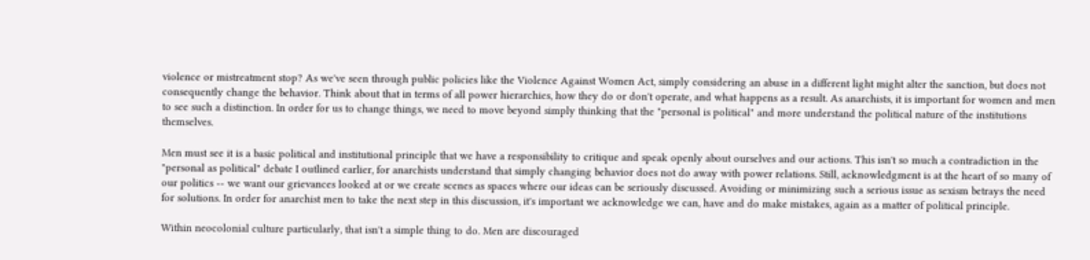violence or mistreatment stop? As we've seen through public policies like the Violence Against Women Act, simply considering an abuse in a different light might alter the sanction, but does not consequently change the behavior. Think about that in terms of all power hierarchies, how they do or don't operate, and what happens as a result. As anarchists, it is important for women and men to see such a distinction. In order for us to change things, we need to move beyond simply thinking that the "personal is political" and more understand the political nature of the institutions themselves.

Men must see it is a basic political and institutional principle that we have a responsibility to critique and speak openly about ourselves and our actions. This isn't so much a contradiction in the "personal as political" debate I outlined earlier, for anarchists understand that simply changing behavior does not do away with power relations. Still, acknowledgment is at the heart of so many of our politics -- we want our grievances looked at or we create scenes as spaces where our ideas can be seriously discussed. Avoiding or minimizing such a serious issue as sexism betrays the need for solutions. In order for anarchist men to take the next step in this discussion, it's important we acknowledge we can, have and do make mistakes, again as a matter of political principle.

Within neocolonial culture particularly, that isn't a simple thing to do. Men are discouraged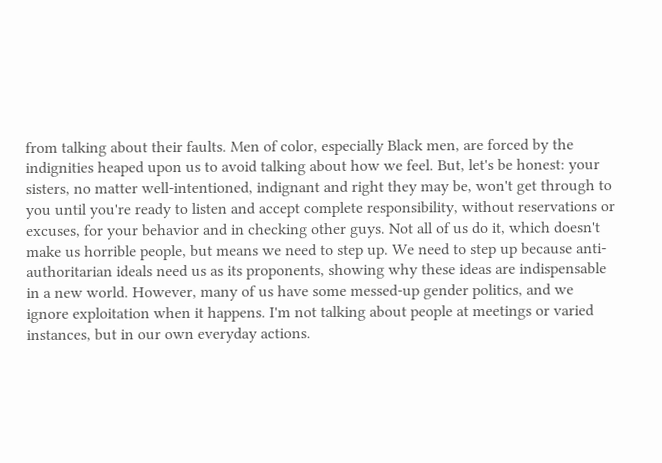from talking about their faults. Men of color, especially Black men, are forced by the indignities heaped upon us to avoid talking about how we feel. But, let's be honest: your sisters, no matter well-intentioned, indignant and right they may be, won't get through to you until you're ready to listen and accept complete responsibility, without reservations or excuses, for your behavior and in checking other guys. Not all of us do it, which doesn't make us horrible people, but means we need to step up. We need to step up because anti-authoritarian ideals need us as its proponents, showing why these ideas are indispensable in a new world. However, many of us have some messed-up gender politics, and we ignore exploitation when it happens. I'm not talking about people at meetings or varied instances, but in our own everyday actions.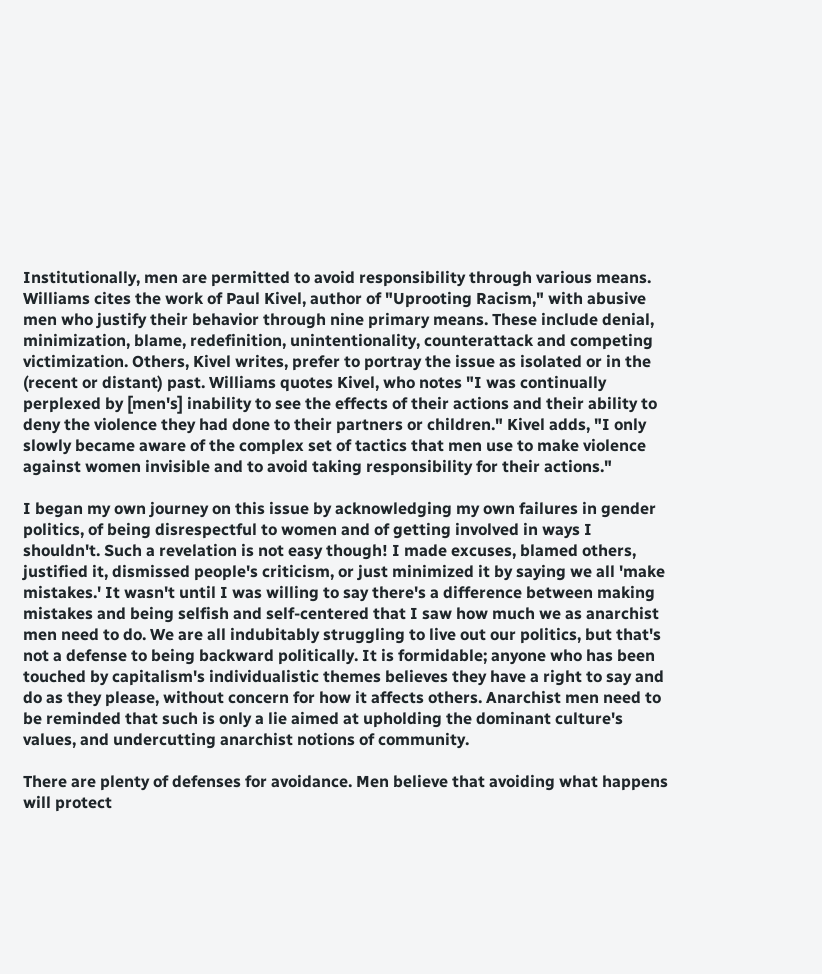Institutionally, men are permitted to avoid responsibility through various means. Williams cites the work of Paul Kivel, author of "Uprooting Racism," with abusive men who justify their behavior through nine primary means. These include denial, minimization, blame, redefinition, unintentionality, counterattack and competing victimization. Others, Kivel writes, prefer to portray the issue as isolated or in the (recent or distant) past. Williams quotes Kivel, who notes "I was continually perplexed by [men's] inability to see the effects of their actions and their ability to deny the violence they had done to their partners or children." Kivel adds, "I only slowly became aware of the complex set of tactics that men use to make violence against women invisible and to avoid taking responsibility for their actions."

I began my own journey on this issue by acknowledging my own failures in gender politics, of being disrespectful to women and of getting involved in ways I shouldn't. Such a revelation is not easy though! I made excuses, blamed others, justified it, dismissed people's criticism, or just minimized it by saying we all 'make mistakes.' It wasn't until I was willing to say there's a difference between making mistakes and being selfish and self-centered that I saw how much we as anarchist men need to do. We are all indubitably struggling to live out our politics, but that's not a defense to being backward politically. It is formidable; anyone who has been touched by capitalism's individualistic themes believes they have a right to say and do as they please, without concern for how it affects others. Anarchist men need to be reminded that such is only a lie aimed at upholding the dominant culture's values, and undercutting anarchist notions of community.

There are plenty of defenses for avoidance. Men believe that avoiding what happens will protect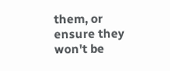them, or ensure they won't be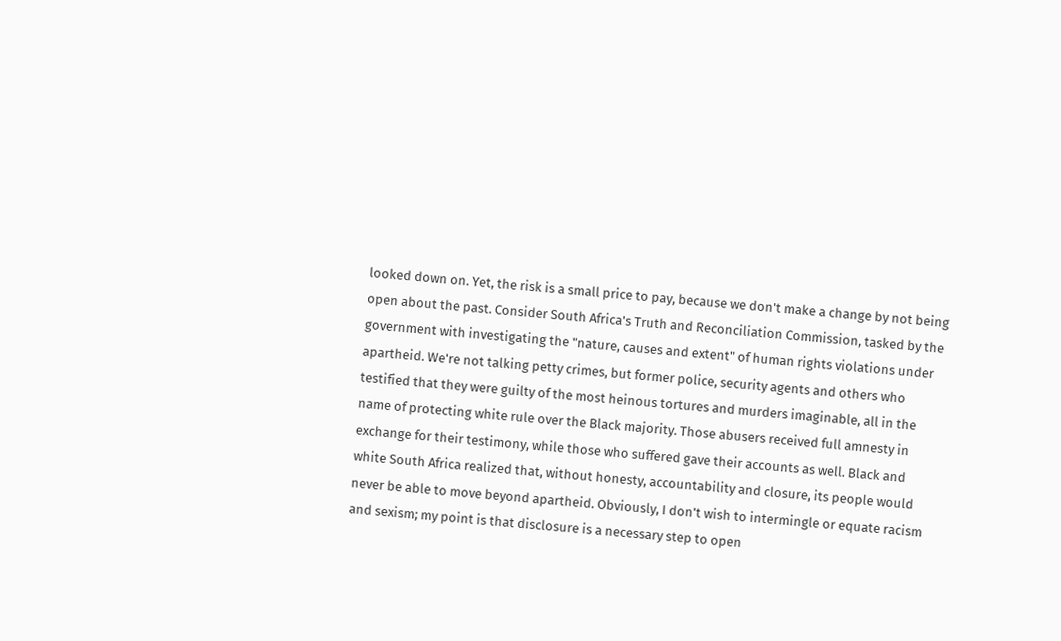looked down on. Yet, the risk is a small price to pay, because we don't make a change by not being open about the past. Consider South Africa's Truth and Reconciliation Commission, tasked by the government with investigating the "nature, causes and extent" of human rights violations under apartheid. We're not talking petty crimes, but former police, security agents and others who testified that they were guilty of the most heinous tortures and murders imaginable, all in the name of protecting white rule over the Black majority. Those abusers received full amnesty in exchange for their testimony, while those who suffered gave their accounts as well. Black and white South Africa realized that, without honesty, accountability and closure, its people would never be able to move beyond apartheid. Obviously, I don't wish to intermingle or equate racism and sexism; my point is that disclosure is a necessary step to open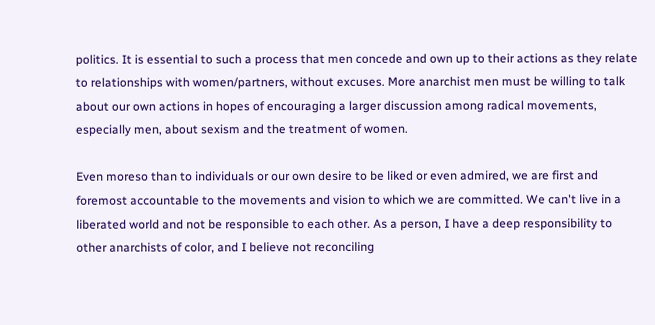politics. It is essential to such a process that men concede and own up to their actions as they relate to relationships with women/partners, without excuses. More anarchist men must be willing to talk about our own actions in hopes of encouraging a larger discussion among radical movements, especially men, about sexism and the treatment of women.

Even moreso than to individuals or our own desire to be liked or even admired, we are first and foremost accountable to the movements and vision to which we are committed. We can't live in a liberated world and not be responsible to each other. As a person, I have a deep responsibility to other anarchists of color, and I believe not reconciling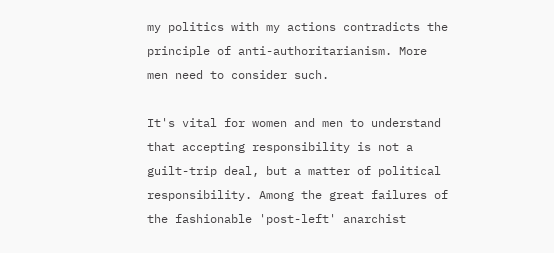my politics with my actions contradicts the principle of anti-authoritarianism. More men need to consider such.

It's vital for women and men to understand that accepting responsibility is not a guilt-trip deal, but a matter of political responsibility. Among the great failures of the fashionable 'post-left' anarchist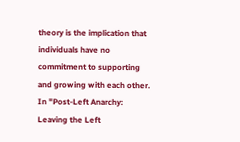theory is the implication that individuals have no commitment to supporting and growing with each other. In "Post-Left Anarchy: Leaving the Left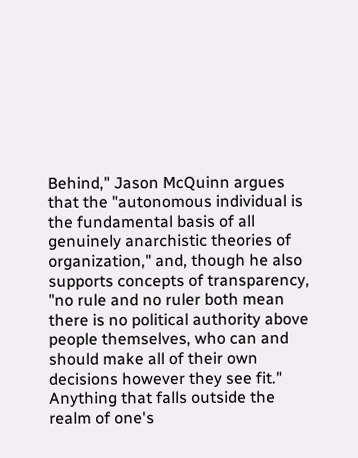Behind," Jason McQuinn argues that the "autonomous individual is the fundamental basis of all genuinely anarchistic theories of organization," and, though he also supports concepts of transparency, "no rule and no ruler both mean there is no political authority above people themselves, who can and should make all of their own decisions however they see fit." Anything that falls outside the realm of one's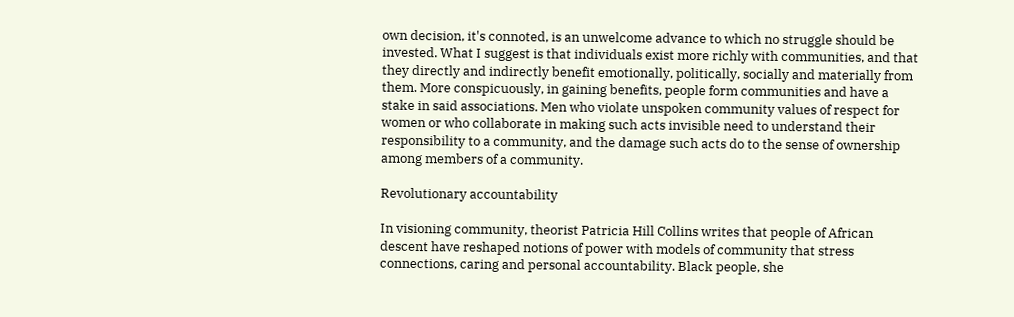own decision, it's connoted, is an unwelcome advance to which no struggle should be invested. What I suggest is that individuals exist more richly with communities, and that they directly and indirectly benefit emotionally, politically, socially and materially from them. More conspicuously, in gaining benefits, people form communities and have a stake in said associations. Men who violate unspoken community values of respect for women or who collaborate in making such acts invisible need to understand their responsibility to a community, and the damage such acts do to the sense of ownership among members of a community.

Revolutionary accountability

In visioning community, theorist Patricia Hill Collins writes that people of African descent have reshaped notions of power with models of community that stress connections, caring and personal accountability. Black people, she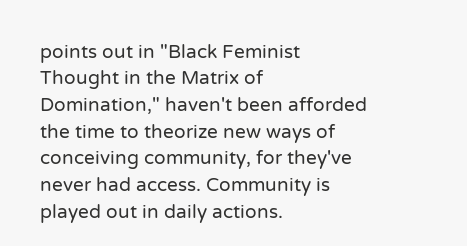points out in "Black Feminist Thought in the Matrix of Domination," haven't been afforded the time to theorize new ways of conceiving community, for they've never had access. Community is played out in daily actions.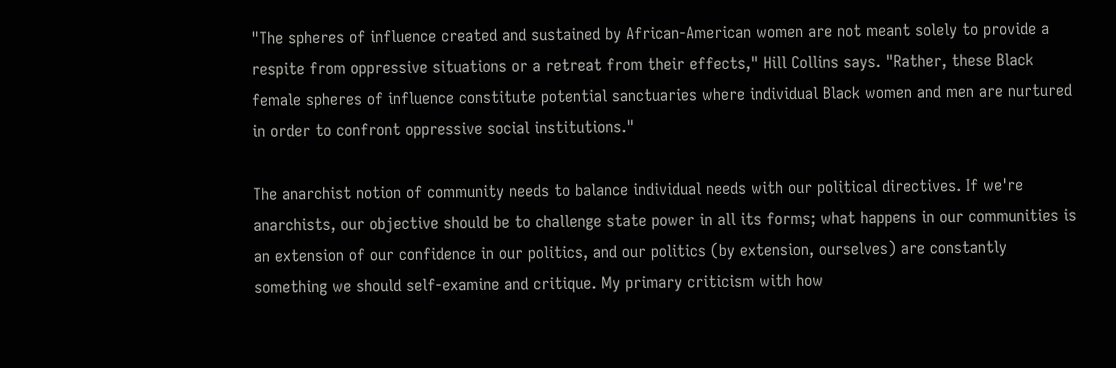"The spheres of influence created and sustained by African-American women are not meant solely to provide a respite from oppressive situations or a retreat from their effects," Hill Collins says. "Rather, these Black female spheres of influence constitute potential sanctuaries where individual Black women and men are nurtured in order to confront oppressive social institutions."

The anarchist notion of community needs to balance individual needs with our political directives. If we're anarchists, our objective should be to challenge state power in all its forms; what happens in our communities is an extension of our confidence in our politics, and our politics (by extension, ourselves) are constantly something we should self-examine and critique. My primary criticism with how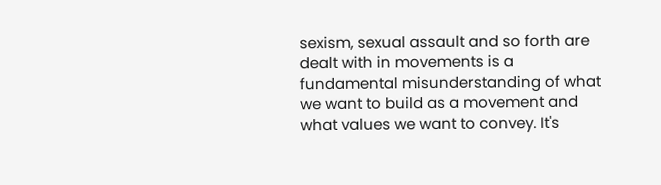sexism, sexual assault and so forth are dealt with in movements is a fundamental misunderstanding of what we want to build as a movement and what values we want to convey. It's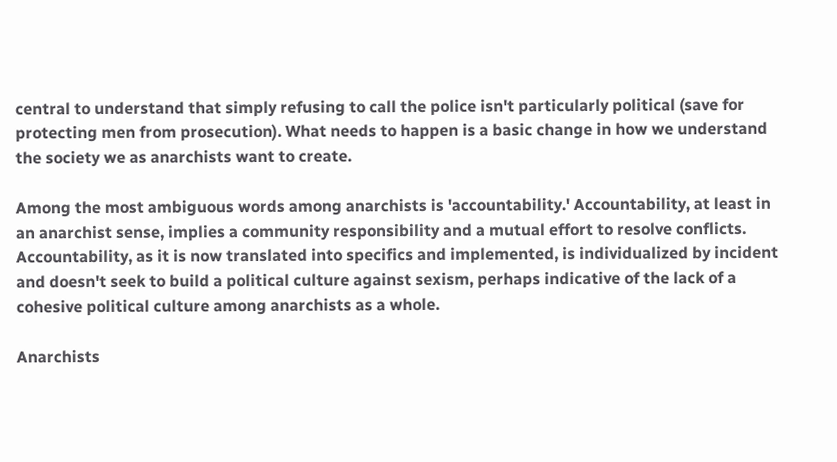central to understand that simply refusing to call the police isn't particularly political (save for protecting men from prosecution). What needs to happen is a basic change in how we understand the society we as anarchists want to create.

Among the most ambiguous words among anarchists is 'accountability.' Accountability, at least in an anarchist sense, implies a community responsibility and a mutual effort to resolve conflicts. Accountability, as it is now translated into specifics and implemented, is individualized by incident and doesn't seek to build a political culture against sexism, perhaps indicative of the lack of a cohesive political culture among anarchists as a whole.

Anarchists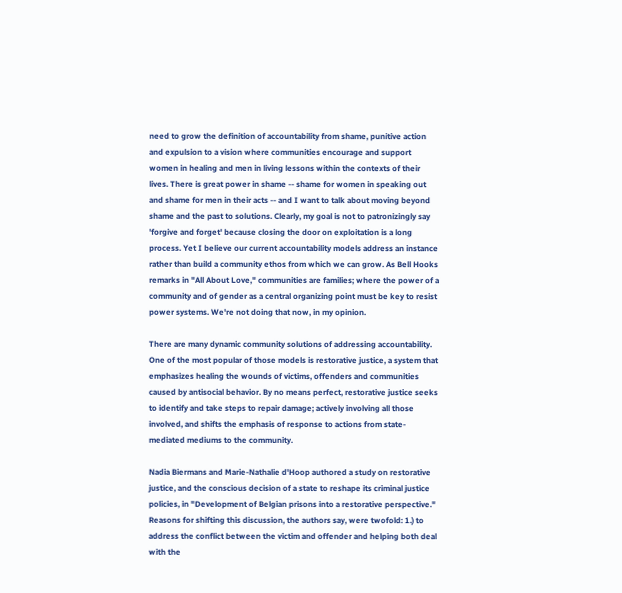need to grow the definition of accountability from shame, punitive action and expulsion to a vision where communities encourage and support women in healing and men in living lessons within the contexts of their lives. There is great power in shame -- shame for women in speaking out and shame for men in their acts -- and I want to talk about moving beyond shame and the past to solutions. Clearly, my goal is not to patronizingly say 'forgive and forget' because closing the door on exploitation is a long process. Yet I believe our current accountability models address an instance rather than build a community ethos from which we can grow. As Bell Hooks remarks in "All About Love," communities are families; where the power of a community and of gender as a central organizing point must be key to resist power systems. We're not doing that now, in my opinion.

There are many dynamic community solutions of addressing accountability. One of the most popular of those models is restorative justice, a system that emphasizes healing the wounds of victims, offenders and communities caused by antisocial behavior. By no means perfect, restorative justice seeks to identify and take steps to repair damage; actively involving all those involved, and shifts the emphasis of response to actions from state-mediated mediums to the community.

Nadia Biermans and Marie-Nathalie d'Hoop authored a study on restorative justice, and the conscious decision of a state to reshape its criminal justice policies, in "Development of Belgian prisons into a restorative perspective." Reasons for shifting this discussion, the authors say, were twofold: 1.) to address the conflict between the victim and offender and helping both deal with the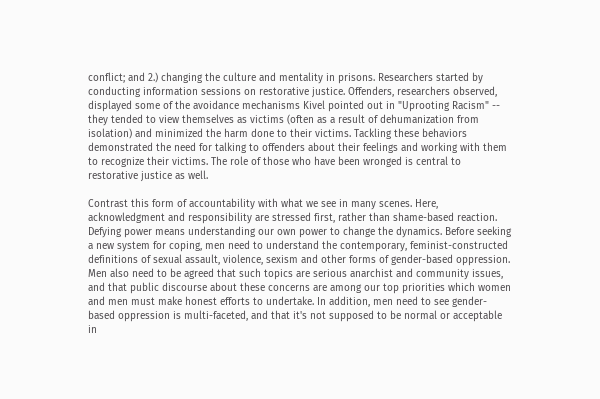conflict; and 2.) changing the culture and mentality in prisons. Researchers started by conducting information sessions on restorative justice. Offenders, researchers observed, displayed some of the avoidance mechanisms Kivel pointed out in "Uprooting Racism" -- they tended to view themselves as victims (often as a result of dehumanization from isolation) and minimized the harm done to their victims. Tackling these behaviors demonstrated the need for talking to offenders about their feelings and working with them to recognize their victims. The role of those who have been wronged is central to restorative justice as well.

Contrast this form of accountability with what we see in many scenes. Here, acknowledgment and responsibility are stressed first, rather than shame-based reaction. Defying power means understanding our own power to change the dynamics. Before seeking a new system for coping, men need to understand the contemporary, feminist-constructed definitions of sexual assault, violence, sexism and other forms of gender-based oppression. Men also need to be agreed that such topics are serious anarchist and community issues, and that public discourse about these concerns are among our top priorities which women and men must make honest efforts to undertake. In addition, men need to see gender-based oppression is multi-faceted, and that it's not supposed to be normal or acceptable in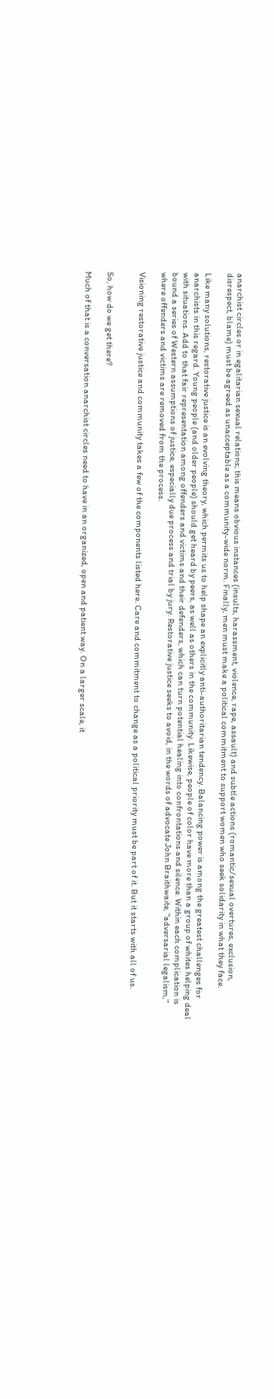anarchist circles or in egalitarian sexual relations; this means obvious instances (insults, harassment, violence, rape, assault) and subtle actions (romantic/sexual overtures, exclusion, disrespect, blame) must be agreed as unacceptable as a community-wide norm. Finally, men must make a political commitment to support women who seek solidarity in what they face.

Like many solutions, restorative justice is an evolving theory, which permits us to help shape an explicitly anti-authoritarian tendency. Balancing power is among the greatest challenges for anarchists in this regard. Young people (and older people) should get heard by peers, as well as others in the community. Likewise, people of color have more than a group of whites helping deal with situations. Add to that fair representation among offenders and victims and their defenders, which can turn potential healing into confrontations and silence. Within each complication is bound a series of Western assumptions of justice, especially due process and trial by jury. Restorative justice seeks to avoid, in the words of advocate John Braithwaite, "adversarial legalism," where offenders and victims are removed from the process.

Visioning restorative justice and community takes a few of the components listed here. Care and commitment to change as a political priority must be part of it. But it starts with all of us.


So, how do we get there?

Much of that is a conversation anarchist circles need to have in an organized, open and patient way. On a larger scale, it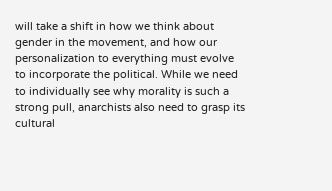will take a shift in how we think about gender in the movement, and how our personalization to everything must evolve to incorporate the political. While we need to individually see why morality is such a strong pull, anarchists also need to grasp its cultural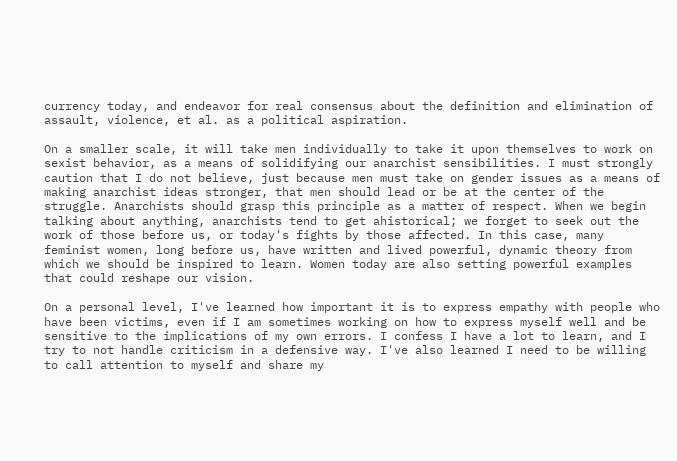currency today, and endeavor for real consensus about the definition and elimination of assault, violence, et al. as a political aspiration.

On a smaller scale, it will take men individually to take it upon themselves to work on sexist behavior, as a means of solidifying our anarchist sensibilities. I must strongly caution that I do not believe, just because men must take on gender issues as a means of making anarchist ideas stronger, that men should lead or be at the center of the struggle. Anarchists should grasp this principle as a matter of respect. When we begin talking about anything, anarchists tend to get ahistorical; we forget to seek out the work of those before us, or today's fights by those affected. In this case, many feminist women, long before us, have written and lived powerful, dynamic theory from which we should be inspired to learn. Women today are also setting powerful examples that could reshape our vision.

On a personal level, I've learned how important it is to express empathy with people who have been victims, even if I am sometimes working on how to express myself well and be sensitive to the implications of my own errors. I confess I have a lot to learn, and I try to not handle criticism in a defensive way. I've also learned I need to be willing to call attention to myself and share my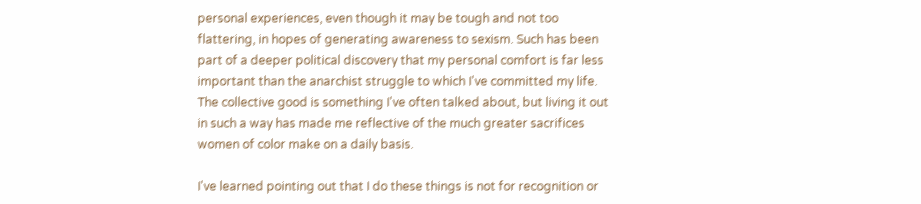personal experiences, even though it may be tough and not too flattering, in hopes of generating awareness to sexism. Such has been part of a deeper political discovery that my personal comfort is far less important than the anarchist struggle to which I've committed my life. The collective good is something I've often talked about, but living it out in such a way has made me reflective of the much greater sacrifices women of color make on a daily basis.

I've learned pointing out that I do these things is not for recognition or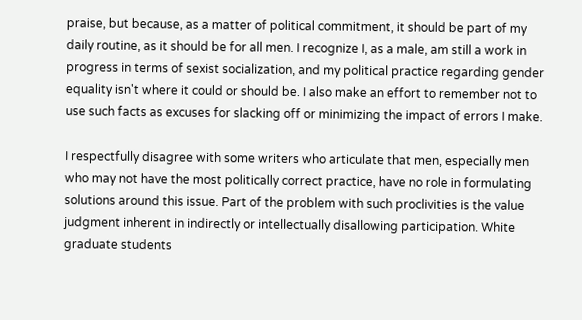praise, but because, as a matter of political commitment, it should be part of my daily routine, as it should be for all men. I recognize I, as a male, am still a work in progress in terms of sexist socialization, and my political practice regarding gender equality isn't where it could or should be. I also make an effort to remember not to use such facts as excuses for slacking off or minimizing the impact of errors I make.

I respectfully disagree with some writers who articulate that men, especially men who may not have the most politically correct practice, have no role in formulating solutions around this issue. Part of the problem with such proclivities is the value judgment inherent in indirectly or intellectually disallowing participation. White graduate students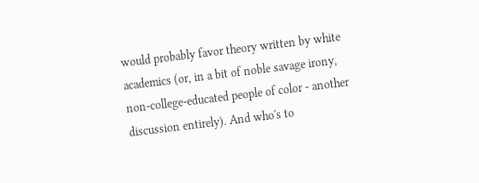would probably favor theory written by white academics (or, in a bit of noble savage irony, non-college-educated people of color - another discussion entirely). And who's to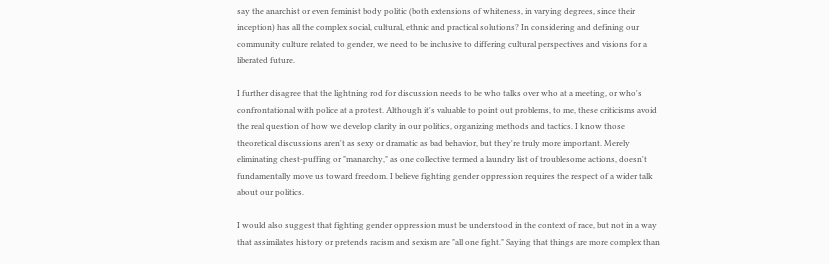say the anarchist or even feminist body politic (both extensions of whiteness, in varying degrees, since their inception) has all the complex social, cultural, ethnic and practical solutions? In considering and defining our community culture related to gender, we need to be inclusive to differing cultural perspectives and visions for a liberated future.

I further disagree that the lightning rod for discussion needs to be who talks over who at a meeting, or who's confrontational with police at a protest. Although it's valuable to point out problems, to me, these criticisms avoid the real question of how we develop clarity in our politics, organizing methods and tactics. I know those theoretical discussions aren't as sexy or dramatic as bad behavior, but they're truly more important. Merely eliminating chest-puffing or "manarchy," as one collective termed a laundry list of troublesome actions, doesn't fundamentally move us toward freedom. I believe fighting gender oppression requires the respect of a wider talk about our politics.

I would also suggest that fighting gender oppression must be understood in the context of race, but not in a way that assimilates history or pretends racism and sexism are "all one fight." Saying that things are more complex than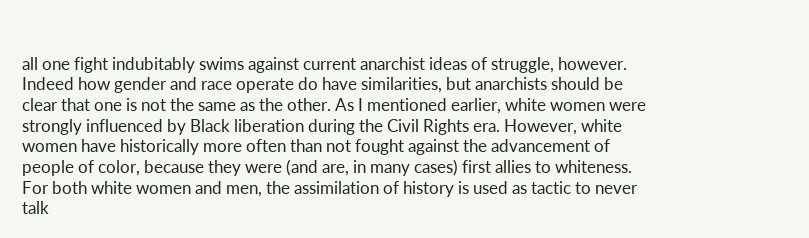all one fight indubitably swims against current anarchist ideas of struggle, however. Indeed how gender and race operate do have similarities, but anarchists should be clear that one is not the same as the other. As I mentioned earlier, white women were strongly influenced by Black liberation during the Civil Rights era. However, white women have historically more often than not fought against the advancement of people of color, because they were (and are, in many cases) first allies to whiteness. For both white women and men, the assimilation of history is used as tactic to never talk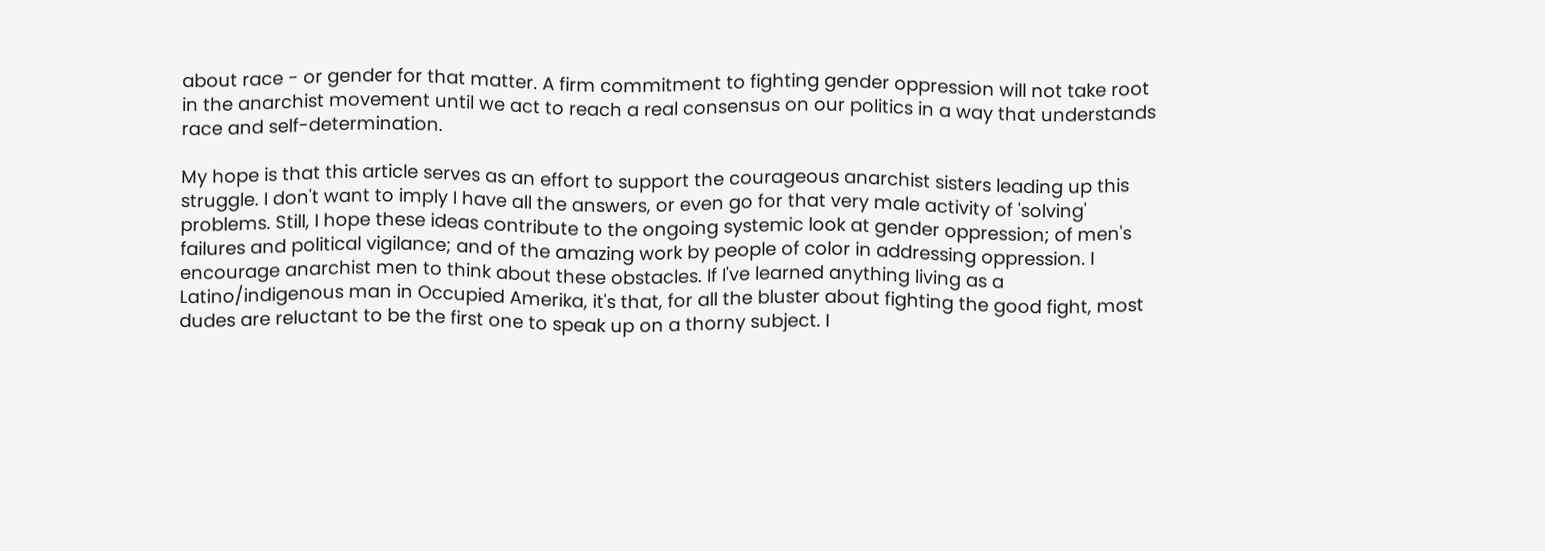about race - or gender for that matter. A firm commitment to fighting gender oppression will not take root in the anarchist movement until we act to reach a real consensus on our politics in a way that understands race and self-determination.

My hope is that this article serves as an effort to support the courageous anarchist sisters leading up this struggle. I don't want to imply I have all the answers, or even go for that very male activity of 'solving' problems. Still, I hope these ideas contribute to the ongoing systemic look at gender oppression; of men's failures and political vigilance; and of the amazing work by people of color in addressing oppression. I encourage anarchist men to think about these obstacles. If I've learned anything living as a Latino/indigenous man in Occupied Amerika, it's that, for all the bluster about fighting the good fight, most dudes are reluctant to be the first one to speak up on a thorny subject. I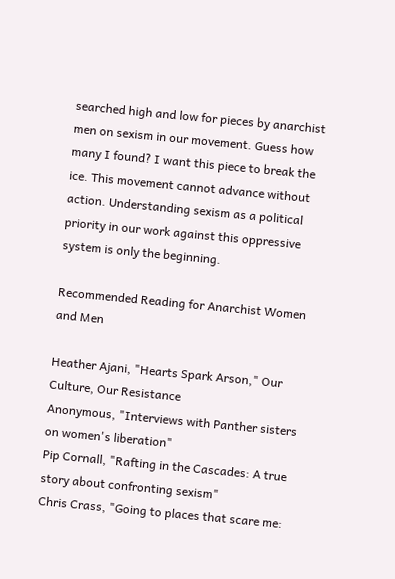searched high and low for pieces by anarchist men on sexism in our movement. Guess how many I found? I want this piece to break the ice. This movement cannot advance without action. Understanding sexism as a political priority in our work against this oppressive system is only the beginning.

Recommended Reading for Anarchist Women and Men

Heather Ajani, "Hearts Spark Arson," Our Culture, Our Resistance
Anonymous, "Interviews with Panther sisters on women's liberation"
Pip Cornall, "Rafting in the Cascades: A true story about confronting sexism"
Chris Crass, "Going to places that scare me: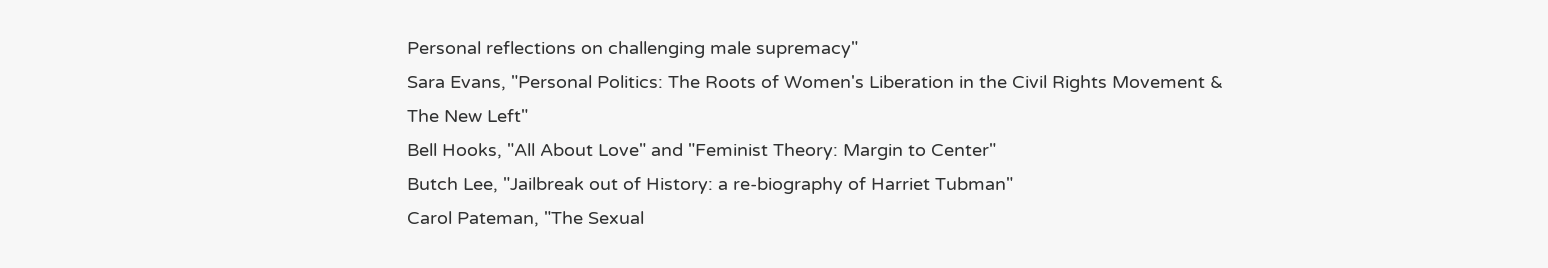Personal reflections on challenging male supremacy"
Sara Evans, "Personal Politics: The Roots of Women's Liberation in the Civil Rights Movement & The New Left"
Bell Hooks, "All About Love" and "Feminist Theory: Margin to Center"
Butch Lee, "Jailbreak out of History: a re-biography of Harriet Tubman"
Carol Pateman, "The Sexual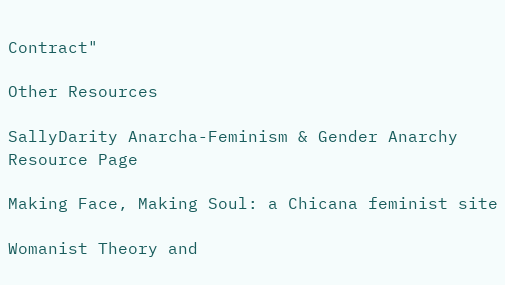Contract"

Other Resources

SallyDarity Anarcha-Feminism & Gender Anarchy Resource Page

Making Face, Making Soul: a Chicana feminist site

Womanist Theory and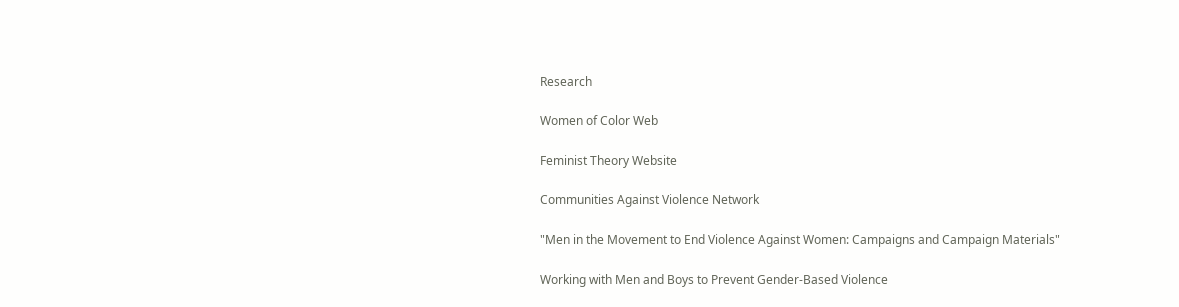Research

Women of Color Web

Feminist Theory Website

Communities Against Violence Network

"Men in the Movement to End Violence Against Women: Campaigns and Campaign Materials"

Working with Men and Boys to Prevent Gender-Based Violence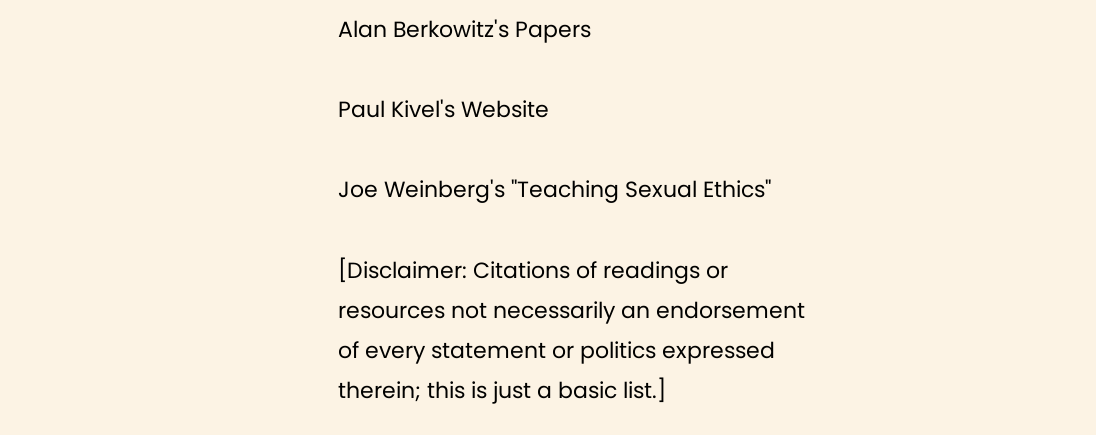Alan Berkowitz's Papers

Paul Kivel's Website

Joe Weinberg's "Teaching Sexual Ethics"

[Disclaimer: Citations of readings or resources not necessarily an endorsement of every statement or politics expressed therein; this is just a basic list.]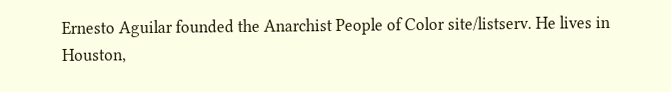Ernesto Aguilar founded the Anarchist People of Color site/listserv. He lives in Houston,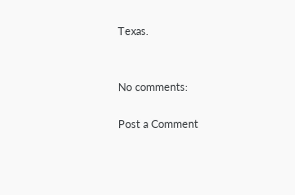Texas.


No comments:

Post a Comment